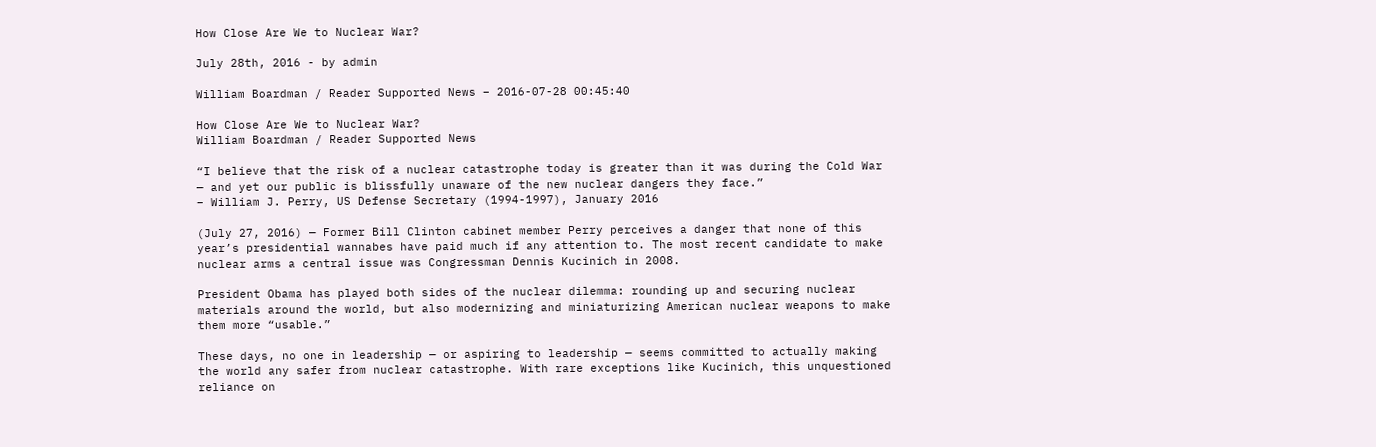How Close Are We to Nuclear War?

July 28th, 2016 - by admin

William Boardman / Reader Supported News – 2016-07-28 00:45:40

How Close Are We to Nuclear War?
William Boardman / Reader Supported News

“I believe that the risk of a nuclear catastrophe today is greater than it was during the Cold War — and yet our public is blissfully unaware of the new nuclear dangers they face.”
– William J. Perry, US Defense Secretary (1994-1997), January 2016

(July 27, 2016) — Former Bill Clinton cabinet member Perry perceives a danger that none of this year’s presidential wannabes have paid much if any attention to. The most recent candidate to make nuclear arms a central issue was Congressman Dennis Kucinich in 2008.

President Obama has played both sides of the nuclear dilemma: rounding up and securing nuclear materials around the world, but also modernizing and miniaturizing American nuclear weapons to make them more “usable.”

These days, no one in leadership — or aspiring to leadership — seems committed to actually making the world any safer from nuclear catastrophe. With rare exceptions like Kucinich, this unquestioned reliance on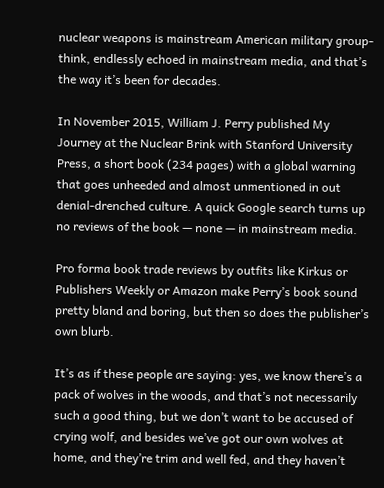nuclear weapons is mainstream American military group-think, endlessly echoed in mainstream media, and that’s the way it’s been for decades.

In November 2015, William J. Perry published My Journey at the Nuclear Brink with Stanford University Press, a short book (234 pages) with a global warning that goes unheeded and almost unmentioned in out denial-drenched culture. A quick Google search turns up no reviews of the book — none — in mainstream media.

Pro forma book trade reviews by outfits like Kirkus or Publishers Weekly or Amazon make Perry’s book sound pretty bland and boring, but then so does the publisher’s own blurb.

It’s as if these people are saying: yes, we know there’s a pack of wolves in the woods, and that’s not necessarily such a good thing, but we don’t want to be accused of crying wolf, and besides we’ve got our own wolves at home, and they’re trim and well fed, and they haven’t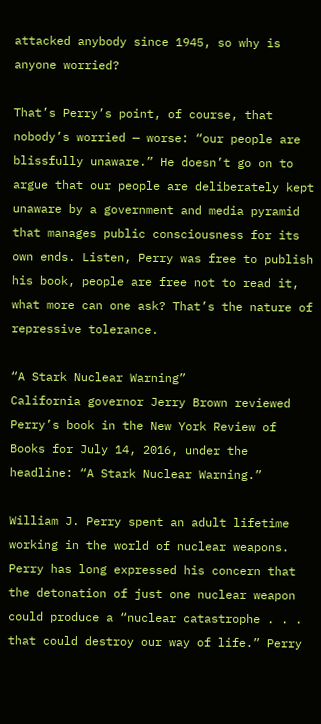attacked anybody since 1945, so why is anyone worried?

That’s Perry’s point, of course, that nobody’s worried — worse: “our people are blissfully unaware.” He doesn’t go on to argue that our people are deliberately kept unaware by a government and media pyramid that manages public consciousness for its own ends. Listen, Perry was free to publish his book, people are free not to read it, what more can one ask? That’s the nature of repressive tolerance.

“A Stark Nuclear Warning”
California governor Jerry Brown reviewed Perry’s book in the New York Review of Books for July 14, 2016, under the headline: “A Stark Nuclear Warning.”

William J. Perry spent an adult lifetime working in the world of nuclear weapons. Perry has long expressed his concern that the detonation of just one nuclear weapon could produce a “nuclear catastrophe . . . that could destroy our way of life.” Perry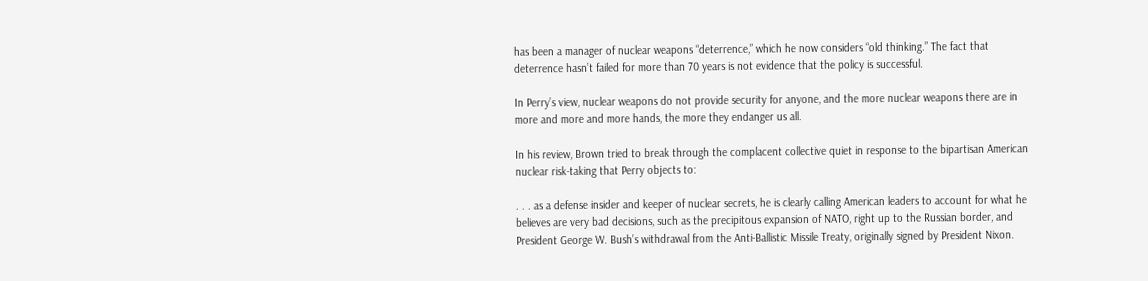has been a manager of nuclear weapons “deterrence,” which he now considers “old thinking.” The fact that deterrence hasn’t failed for more than 70 years is not evidence that the policy is successful.

In Perry’s view, nuclear weapons do not provide security for anyone, and the more nuclear weapons there are in more and more and more hands, the more they endanger us all.

In his review, Brown tried to break through the complacent collective quiet in response to the bipartisan American nuclear risk-taking that Perry objects to:

. . . as a defense insider and keeper of nuclear secrets, he is clearly calling American leaders to account for what he believes are very bad decisions, such as the precipitous expansion of NATO, right up to the Russian border, and President George W. Bush’s withdrawal from the Anti-Ballistic Missile Treaty, originally signed by President Nixon.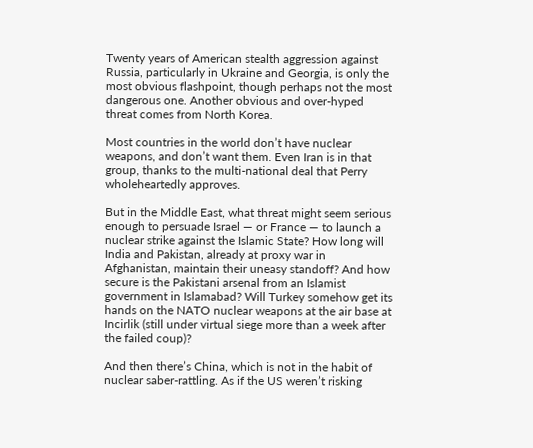Twenty years of American stealth aggression against Russia, particularly in Ukraine and Georgia, is only the most obvious flashpoint, though perhaps not the most dangerous one. Another obvious and over-hyped threat comes from North Korea.

Most countries in the world don’t have nuclear weapons, and don’t want them. Even Iran is in that group, thanks to the multi-national deal that Perry wholeheartedly approves.

But in the Middle East, what threat might seem serious enough to persuade Israel — or France — to launch a nuclear strike against the Islamic State? How long will India and Pakistan, already at proxy war in Afghanistan, maintain their uneasy standoff? And how secure is the Pakistani arsenal from an Islamist government in Islamabad? Will Turkey somehow get its hands on the NATO nuclear weapons at the air base at Incirlik (still under virtual siege more than a week after the failed coup)?

And then there’s China, which is not in the habit of nuclear saber-rattling. As if the US weren’t risking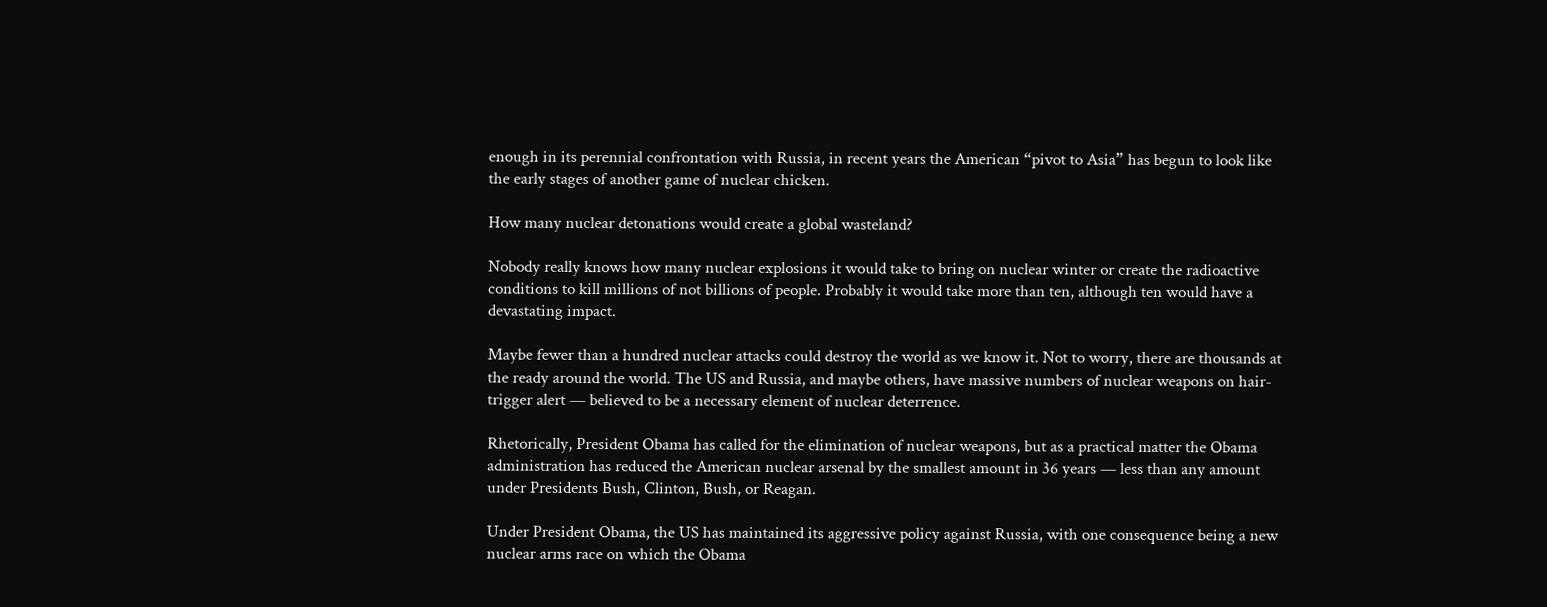enough in its perennial confrontation with Russia, in recent years the American “pivot to Asia” has begun to look like the early stages of another game of nuclear chicken.

How many nuclear detonations would create a global wasteland?

Nobody really knows how many nuclear explosions it would take to bring on nuclear winter or create the radioactive conditions to kill millions of not billions of people. Probably it would take more than ten, although ten would have a devastating impact.

Maybe fewer than a hundred nuclear attacks could destroy the world as we know it. Not to worry, there are thousands at the ready around the world. The US and Russia, and maybe others, have massive numbers of nuclear weapons on hair-trigger alert — believed to be a necessary element of nuclear deterrence.

Rhetorically, President Obama has called for the elimination of nuclear weapons, but as a practical matter the Obama administration has reduced the American nuclear arsenal by the smallest amount in 36 years — less than any amount under Presidents Bush, Clinton, Bush, or Reagan.

Under President Obama, the US has maintained its aggressive policy against Russia, with one consequence being a new nuclear arms race on which the Obama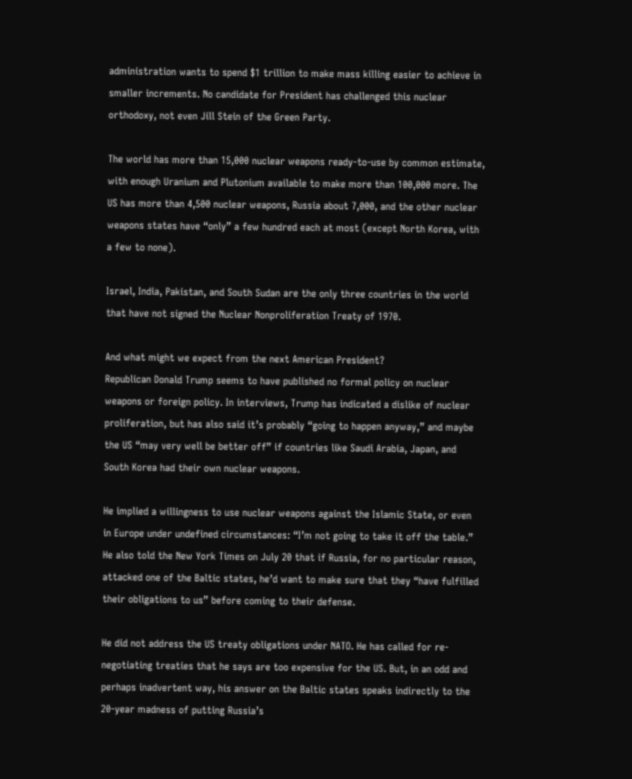administration wants to spend $1 trillion to make mass killing easier to achieve in smaller increments. No candidate for President has challenged this nuclear orthodoxy, not even Jill Stein of the Green Party.

The world has more than 15,000 nuclear weapons ready-to-use by common estimate, with enough Uranium and Plutonium available to make more than 100,000 more. The US has more than 4,500 nuclear weapons, Russia about 7,000, and the other nuclear weapons states have “only” a few hundred each at most (except North Korea, with a few to none).

Israel, India, Pakistan, and South Sudan are the only three countries in the world that have not signed the Nuclear Nonproliferation Treaty of 1970.

And what might we expect from the next American President?
Republican Donald Trump seems to have published no formal policy on nuclear weapons or foreign policy. In interviews, Trump has indicated a dislike of nuclear proliferation, but has also said it’s probably “going to happen anyway,” and maybe the US “may very well be better off” if countries like Saudi Arabia, Japan, and South Korea had their own nuclear weapons.

He implied a willingness to use nuclear weapons against the Islamic State, or even in Europe under undefined circumstances: “I’m not going to take it off the table.” He also told the New York Times on July 20 that if Russia, for no particular reason, attacked one of the Baltic states, he’d want to make sure that they “have fulfilled their obligations to us” before coming to their defense.

He did not address the US treaty obligations under NATO. He has called for re-negotiating treaties that he says are too expensive for the US. But, in an odd and perhaps inadvertent way, his answer on the Baltic states speaks indirectly to the 20-year madness of putting Russia’s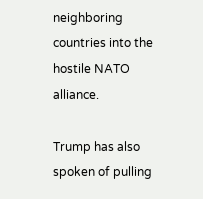neighboring countries into the hostile NATO alliance.

Trump has also spoken of pulling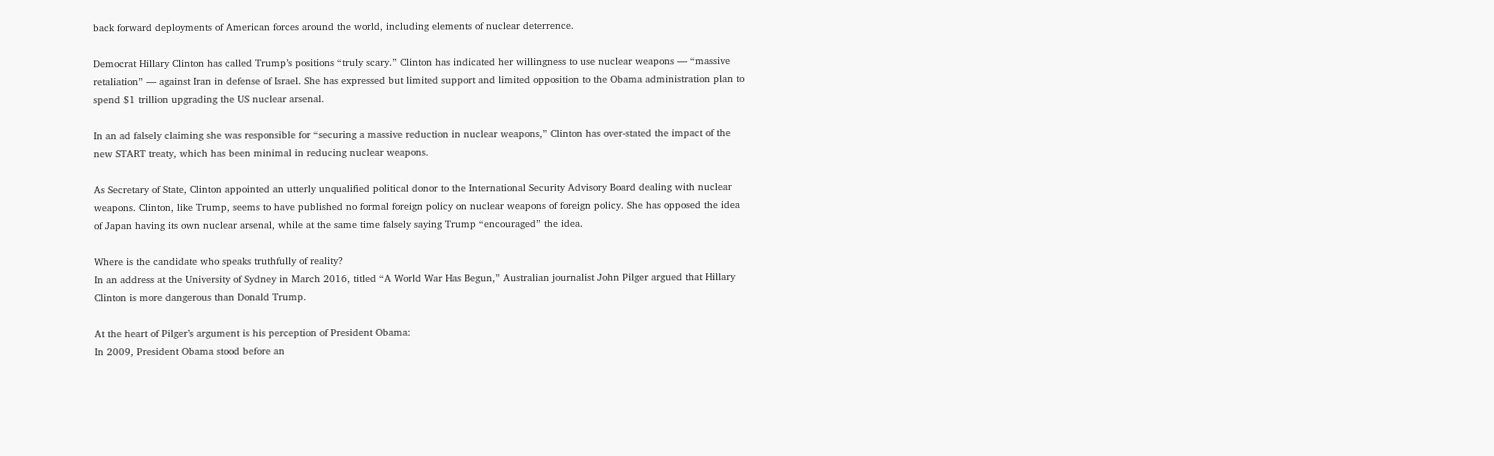back forward deployments of American forces around the world, including elements of nuclear deterrence.

Democrat Hillary Clinton has called Trump’s positions “truly scary.” Clinton has indicated her willingness to use nuclear weapons — “massive retaliation” — against Iran in defense of Israel. She has expressed but limited support and limited opposition to the Obama administration plan to spend $1 trillion upgrading the US nuclear arsenal.

In an ad falsely claiming she was responsible for “securing a massive reduction in nuclear weapons,” Clinton has over-stated the impact of the new START treaty, which has been minimal in reducing nuclear weapons.

As Secretary of State, Clinton appointed an utterly unqualified political donor to the International Security Advisory Board dealing with nuclear weapons. Clinton, like Trump, seems to have published no formal foreign policy on nuclear weapons of foreign policy. She has opposed the idea of Japan having its own nuclear arsenal, while at the same time falsely saying Trump “encouraged” the idea.

Where is the candidate who speaks truthfully of reality?
In an address at the University of Sydney in March 2016, titled “A World War Has Begun,” Australian journalist John Pilger argued that Hillary Clinton is more dangerous than Donald Trump.

At the heart of Pilger’s argument is his perception of President Obama:
In 2009, President Obama stood before an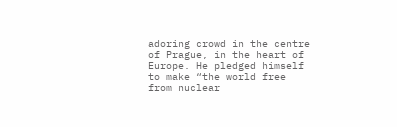adoring crowd in the centre of Prague, in the heart of Europe. He pledged himself to make “the world free from nuclear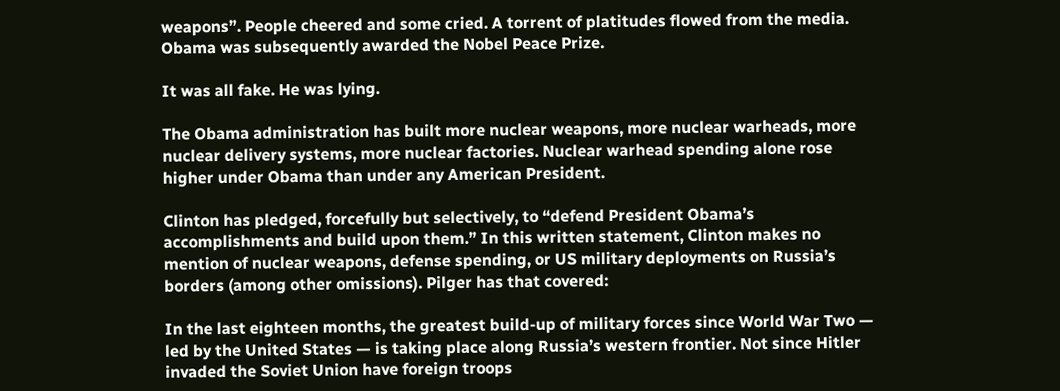weapons”. People cheered and some cried. A torrent of platitudes flowed from the media. Obama was subsequently awarded the Nobel Peace Prize.

It was all fake. He was lying.

The Obama administration has built more nuclear weapons, more nuclear warheads, more nuclear delivery systems, more nuclear factories. Nuclear warhead spending alone rose higher under Obama than under any American President.

Clinton has pledged, forcefully but selectively, to “defend President Obama’s accomplishments and build upon them.” In this written statement, Clinton makes no mention of nuclear weapons, defense spending, or US military deployments on Russia’s borders (among other omissions). Pilger has that covered:

In the last eighteen months, the greatest build-up of military forces since World War Two — led by the United States — is taking place along Russia’s western frontier. Not since Hitler invaded the Soviet Union have foreign troops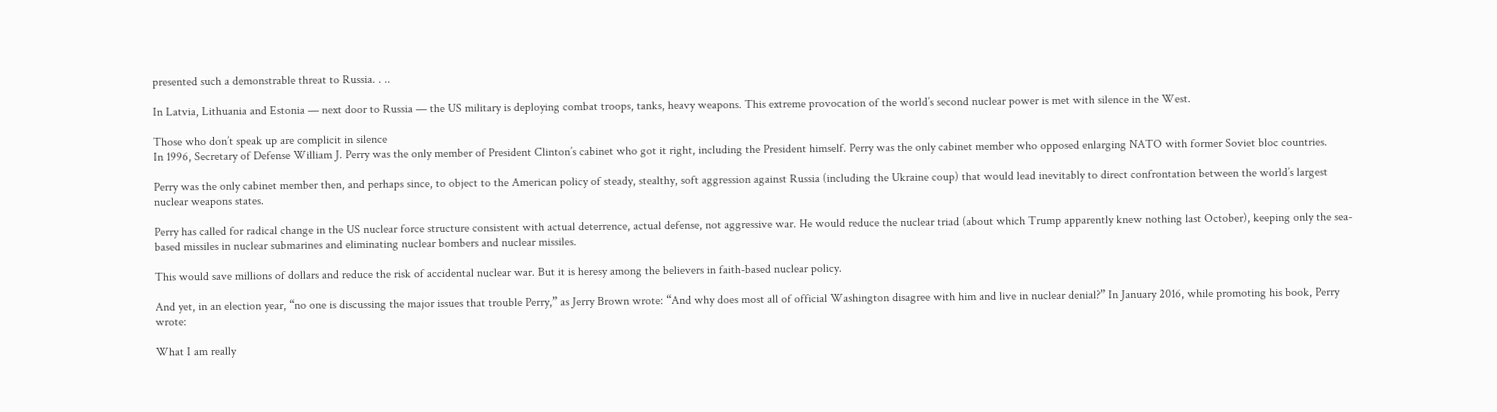presented such a demonstrable threat to Russia. . ..

In Latvia, Lithuania and Estonia — next door to Russia — the US military is deploying combat troops, tanks, heavy weapons. This extreme provocation of the world’s second nuclear power is met with silence in the West.

Those who don’t speak up are complicit in silence
In 1996, Secretary of Defense William J. Perry was the only member of President Clinton’s cabinet who got it right, including the President himself. Perry was the only cabinet member who opposed enlarging NATO with former Soviet bloc countries.

Perry was the only cabinet member then, and perhaps since, to object to the American policy of steady, stealthy, soft aggression against Russia (including the Ukraine coup) that would lead inevitably to direct confrontation between the world’s largest nuclear weapons states.

Perry has called for radical change in the US nuclear force structure consistent with actual deterrence, actual defense, not aggressive war. He would reduce the nuclear triad (about which Trump apparently knew nothing last October), keeping only the sea-based missiles in nuclear submarines and eliminating nuclear bombers and nuclear missiles.

This would save millions of dollars and reduce the risk of accidental nuclear war. But it is heresy among the believers in faith-based nuclear policy.

And yet, in an election year, “no one is discussing the major issues that trouble Perry,” as Jerry Brown wrote: “And why does most all of official Washington disagree with him and live in nuclear denial?” In January 2016, while promoting his book, Perry wrote:

What I am really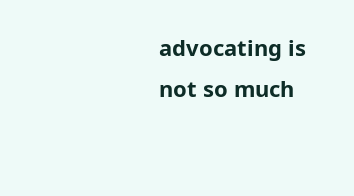advocating is not so much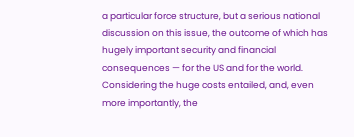a particular force structure, but a serious national discussion on this issue, the outcome of which has hugely important security and financial consequences — for the US and for the world. Considering the huge costs entailed, and, even more importantly, the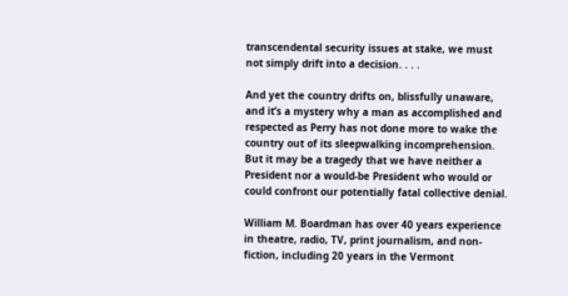transcendental security issues at stake, we must not simply drift into a decision. . . .

And yet the country drifts on, blissfully unaware, and it’s a mystery why a man as accomplished and respected as Perry has not done more to wake the country out of its sleepwalking incomprehension. But it may be a tragedy that we have neither a President nor a would-be President who would or could confront our potentially fatal collective denial.

William M. Boardman has over 40 years experience in theatre, radio, TV, print journalism, and non-fiction, including 20 years in the Vermont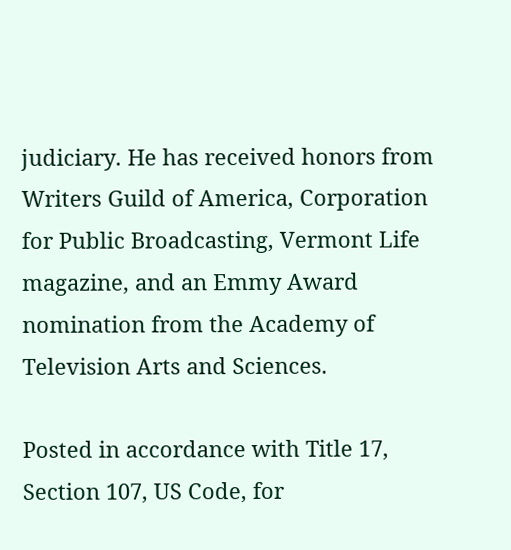judiciary. He has received honors from Writers Guild of America, Corporation for Public Broadcasting, Vermont Life magazine, and an Emmy Award nomination from the Academy of Television Arts and Sciences.

Posted in accordance with Title 17, Section 107, US Code, for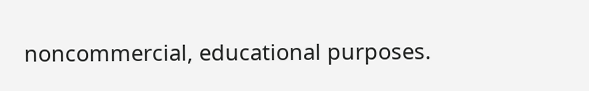noncommercial, educational purposes.